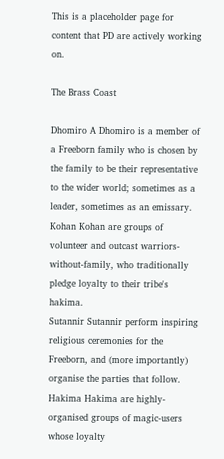This is a placeholder page for content that PD are actively working on.

The Brass Coast

Dhomiro A Dhomiro is a member of a Freeborn family who is chosen by the family to be their representative to the wider world; sometimes as a leader, sometimes as an emissary.
Kohan Kohan are groups of volunteer and outcast warriors-without-family, who traditionally pledge loyalty to their tribe's hakima.
Sutannir Sutannir perform inspiring religious ceremonies for the Freeborn, and (more importantly) organise the parties that follow.
Hakima Hakima are highly-organised groups of magic-users whose loyalty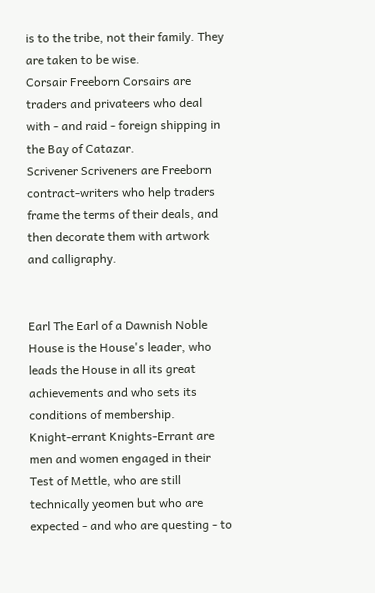is to the tribe, not their family. They are taken to be wise.
Corsair Freeborn Corsairs are traders and privateers who deal with - and raid - foreign shipping in the Bay of Catazar.
Scrivener Scriveners are Freeborn contract-writers who help traders frame the terms of their deals, and then decorate them with artwork and calligraphy.


Earl The Earl of a Dawnish Noble House is the House's leader, who leads the House in all its great achievements and who sets its conditions of membership.
Knight-errant Knights-Errant are men and women engaged in their Test of Mettle, who are still technically yeomen but who are expected - and who are questing - to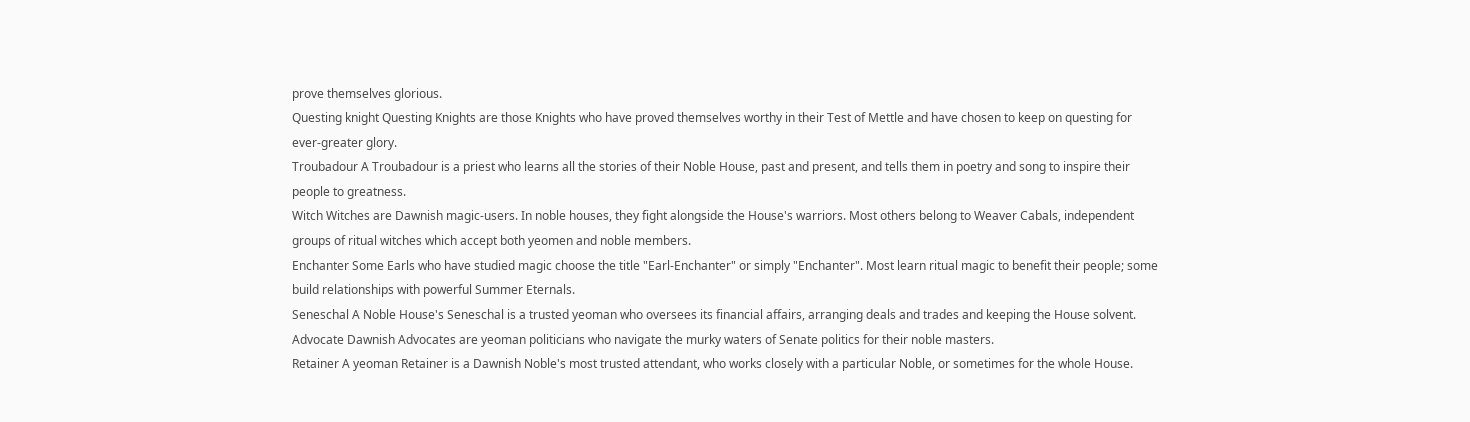prove themselves glorious.
Questing knight Questing Knights are those Knights who have proved themselves worthy in their Test of Mettle and have chosen to keep on questing for ever-greater glory.
Troubadour A Troubadour is a priest who learns all the stories of their Noble House, past and present, and tells them in poetry and song to inspire their people to greatness.
Witch Witches are Dawnish magic-users. In noble houses, they fight alongside the House's warriors. Most others belong to Weaver Cabals, independent groups of ritual witches which accept both yeomen and noble members.
Enchanter Some Earls who have studied magic choose the title "Earl-Enchanter" or simply "Enchanter". Most learn ritual magic to benefit their people; some build relationships with powerful Summer Eternals.
Seneschal A Noble House's Seneschal is a trusted yeoman who oversees its financial affairs, arranging deals and trades and keeping the House solvent.
Advocate Dawnish Advocates are yeoman politicians who navigate the murky waters of Senate politics for their noble masters.
Retainer A yeoman Retainer is a Dawnish Noble's most trusted attendant, who works closely with a particular Noble, or sometimes for the whole House.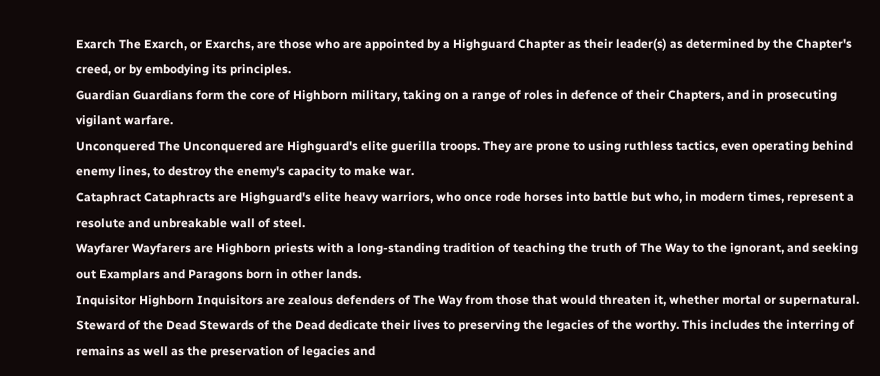Exarch The Exarch, or Exarchs, are those who are appointed by a Highguard Chapter as their leader(s) as determined by the Chapter's creed, or by embodying its principles.
Guardian Guardians form the core of Highborn military, taking on a range of roles in defence of their Chapters, and in prosecuting vigilant warfare.
Unconquered The Unconquered are Highguard's elite guerilla troops. They are prone to using ruthless tactics, even operating behind enemy lines, to destroy the enemy's capacity to make war.
Cataphract Cataphracts are Highguard's elite heavy warriors, who once rode horses into battle but who, in modern times, represent a resolute and unbreakable wall of steel.
Wayfarer Wayfarers are Highborn priests with a long-standing tradition of teaching the truth of The Way to the ignorant, and seeking out Examplars and Paragons born in other lands.
Inquisitor Highborn Inquisitors are zealous defenders of The Way from those that would threaten it, whether mortal or supernatural.
Steward of the Dead Stewards of the Dead dedicate their lives to preserving the legacies of the worthy. This includes the interring of remains as well as the preservation of legacies and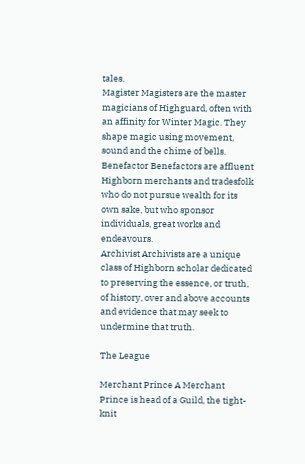tales.
Magister Magisters are the master magicians of Highguard, often with an affinity for Winter Magic. They shape magic using movement, sound and the chime of bells.
Benefactor Benefactors are affluent Highborn merchants and tradesfolk who do not pursue wealth for its own sake, but who sponsor individuals, great works and endeavours.
Archivist Archivists are a unique class of Highborn scholar dedicated to preserving the essence, or truth, of history, over and above accounts and evidence that may seek to undermine that truth.

The League

Merchant Prince A Merchant Prince is head of a Guild, the tight-knit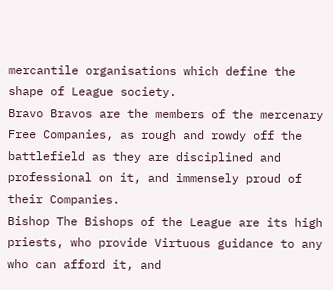mercantile organisations which define the shape of League society.
Bravo Bravos are the members of the mercenary Free Companies, as rough and rowdy off the battlefield as they are disciplined and professional on it, and immensely proud of their Companies.
Bishop The Bishops of the League are its high priests, who provide Virtuous guidance to any who can afford it, and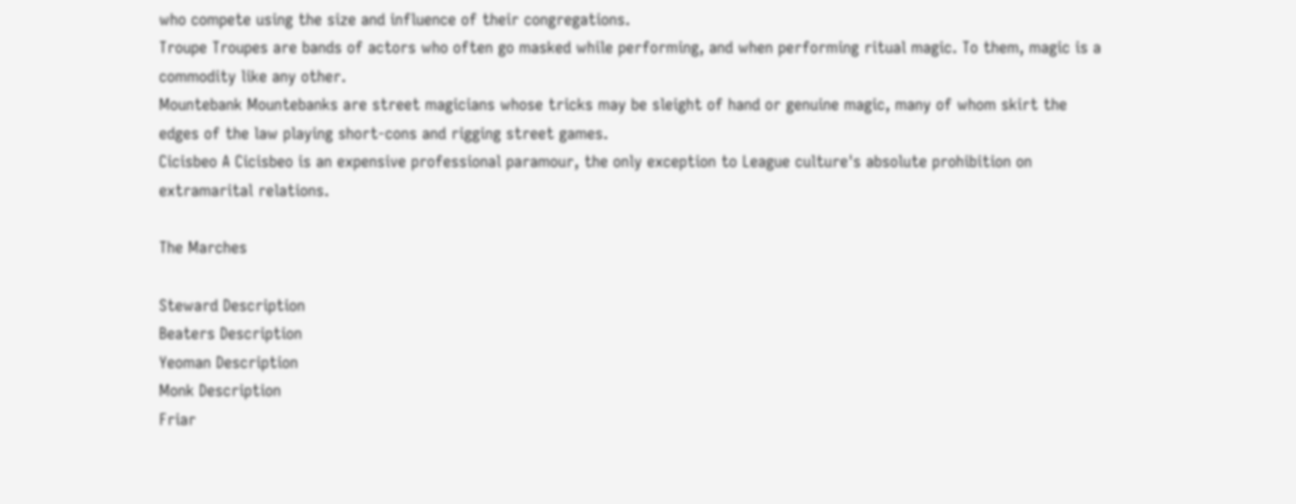who compete using the size and influence of their congregations.
Troupe Troupes are bands of actors who often go masked while performing, and when performing ritual magic. To them, magic is a commodity like any other.
Mountebank Mountebanks are street magicians whose tricks may be sleight of hand or genuine magic, many of whom skirt the edges of the law playing short-cons and rigging street games.
Cicisbeo A Cicisbeo is an expensive professional paramour, the only exception to League culture's absolute prohibition on extramarital relations.

The Marches

Steward Description
Beaters Description
Yeoman Description
Monk Description
Friar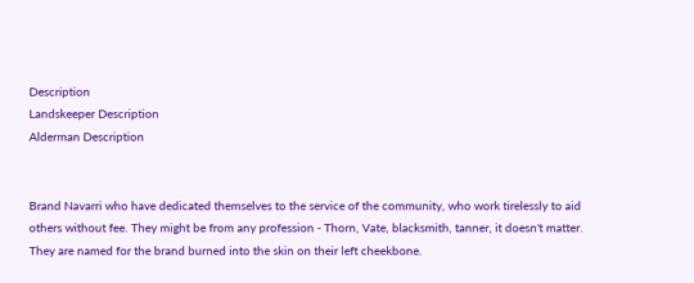Description
Landskeeper Description
Alderman Description


Brand Navarri who have dedicated themselves to the service of the community, who work tirelessly to aid others without fee. They might be from any profession - Thorn, Vate, blacksmith, tanner, it doesn't matter. They are named for the brand burned into the skin on their left cheekbone.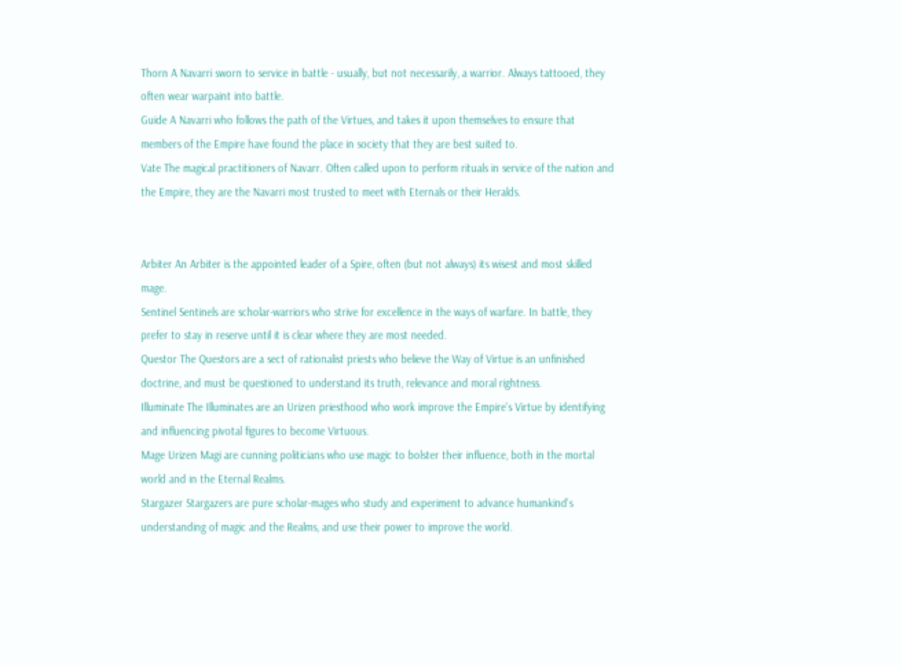Thorn A Navarri sworn to service in battle - usually, but not necessarily, a warrior. Always tattooed, they often wear warpaint into battle.
Guide A Navarri who follows the path of the Virtues, and takes it upon themselves to ensure that members of the Empire have found the place in society that they are best suited to.
Vate The magical practitioners of Navarr. Often called upon to perform rituals in service of the nation and the Empire, they are the Navarri most trusted to meet with Eternals or their Heralds.


Arbiter An Arbiter is the appointed leader of a Spire, often (but not always) its wisest and most skilled mage.
Sentinel Sentinels are scholar-warriors who strive for excellence in the ways of warfare. In battle, they prefer to stay in reserve until it is clear where they are most needed.
Questor The Questors are a sect of rationalist priests who believe the Way of Virtue is an unfinished doctrine, and must be questioned to understand its truth, relevance and moral rightness.
Illuminate The Illuminates are an Urizen priesthood who work improve the Empire's Virtue by identifying and influencing pivotal figures to become Virtuous.
Mage Urizen Magi are cunning politicians who use magic to bolster their influence, both in the mortal world and in the Eternal Realms.
Stargazer Stargazers are pure scholar-mages who study and experiment to advance humankind's understanding of magic and the Realms, and use their power to improve the world.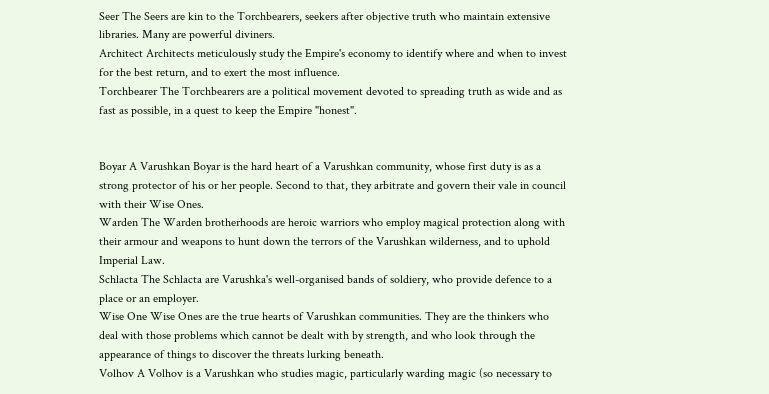Seer The Seers are kin to the Torchbearers, seekers after objective truth who maintain extensive libraries. Many are powerful diviners.
Architect Architects meticulously study the Empire's economy to identify where and when to invest for the best return, and to exert the most influence.
Torchbearer The Torchbearers are a political movement devoted to spreading truth as wide and as fast as possible, in a quest to keep the Empire "honest".


Boyar A Varushkan Boyar is the hard heart of a Varushkan community, whose first duty is as a strong protector of his or her people. Second to that, they arbitrate and govern their vale in council with their Wise Ones.
Warden The Warden brotherhoods are heroic warriors who employ magical protection along with their armour and weapons to hunt down the terrors of the Varushkan wilderness, and to uphold Imperial Law.
Schlacta The Schlacta are Varushka's well-organised bands of soldiery, who provide defence to a place or an employer.
Wise One Wise Ones are the true hearts of Varushkan communities. They are the thinkers who deal with those problems which cannot be dealt with by strength, and who look through the appearance of things to discover the threats lurking beneath.
Volhov A Volhov is a Varushkan who studies magic, particularly warding magic (so necessary to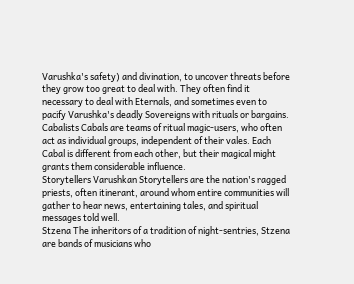Varushka's safety) and divination, to uncover threats before they grow too great to deal with. They often find it necessary to deal with Eternals, and sometimes even to pacify Varushka's deadly Sovereigns with rituals or bargains.
Cabalists Cabals are teams of ritual magic-users, who often act as individual groups, independent of their vales. Each Cabal is different from each other, but their magical might grants them considerable influence.
Storytellers Varushkan Storytellers are the nation's ragged priests, often itinerant, around whom entire communities will gather to hear news, entertaining tales, and spiritual messages told well.
Stzena The inheritors of a tradition of night-sentries, Stzena are bands of musicians who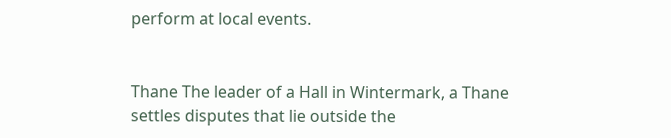perform at local events.


Thane The leader of a Hall in Wintermark, a Thane settles disputes that lie outside the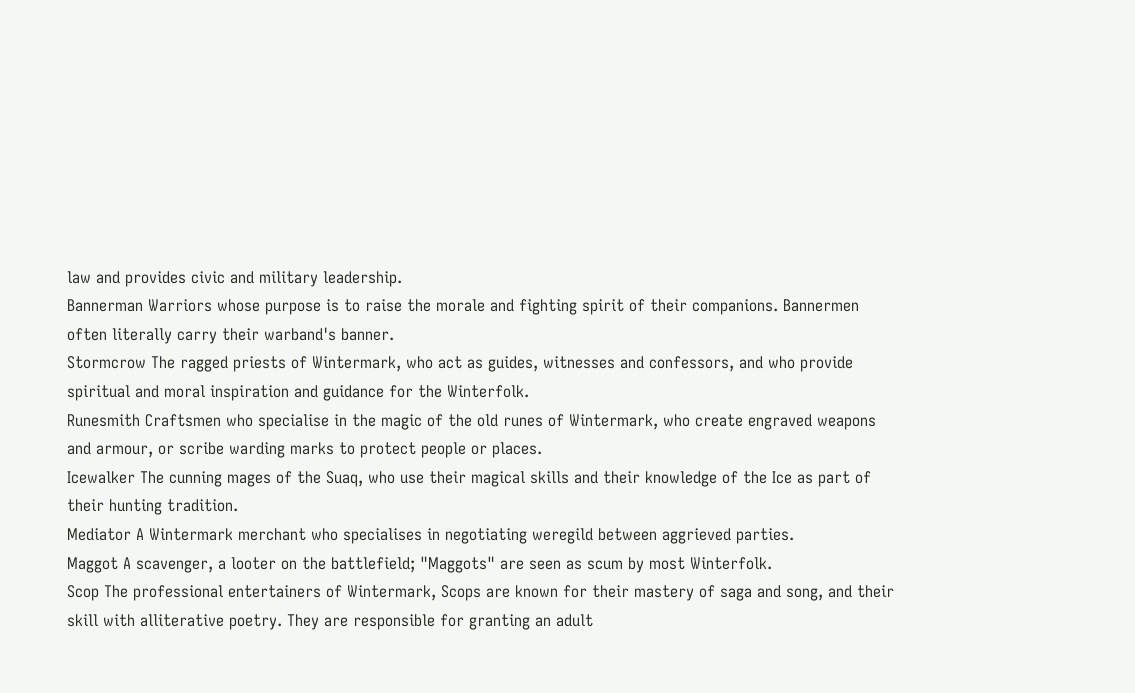law and provides civic and military leadership.
Bannerman Warriors whose purpose is to raise the morale and fighting spirit of their companions. Bannermen often literally carry their warband's banner.
Stormcrow The ragged priests of Wintermark, who act as guides, witnesses and confessors, and who provide spiritual and moral inspiration and guidance for the Winterfolk.
Runesmith Craftsmen who specialise in the magic of the old runes of Wintermark, who create engraved weapons and armour, or scribe warding marks to protect people or places.
Icewalker The cunning mages of the Suaq, who use their magical skills and their knowledge of the Ice as part of their hunting tradition.
Mediator A Wintermark merchant who specialises in negotiating weregild between aggrieved parties.
Maggot A scavenger, a looter on the battlefield; "Maggots" are seen as scum by most Winterfolk.
Scop The professional entertainers of Wintermark, Scops are known for their mastery of saga and song, and their skill with alliterative poetry. They are responsible for granting an adult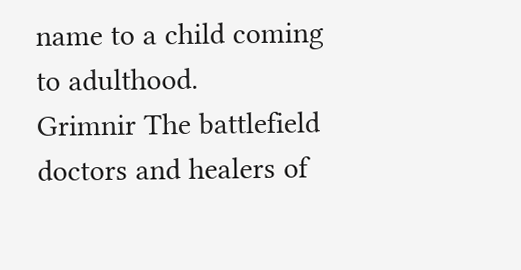name to a child coming to adulthood.
Grimnir The battlefield doctors and healers of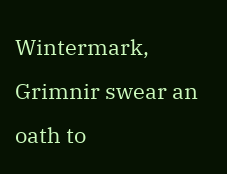Wintermark, Grimnir swear an oath to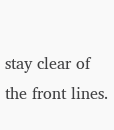stay clear of the front lines.